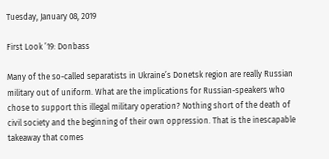Tuesday, January 08, 2019

First Look ’19: Donbass

Many of the so-called separatists in Ukraine’s Donetsk region are really Russian military out of uniform. What are the implications for Russian-speakers who chose to support this illegal military operation? Nothing short of the death of civil society and the beginning of their own oppression. That is the inescapable takeaway that comes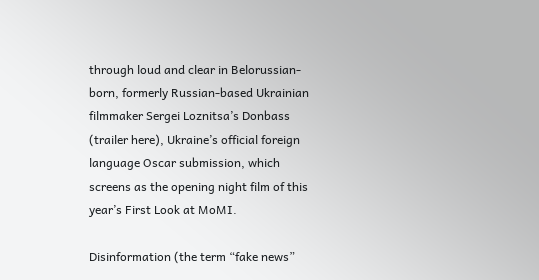through loud and clear in Belorussian-born, formerly Russian-based Ukrainian filmmaker Sergei Loznitsa’s Donbass (trailer here), Ukraine’s official foreign language Oscar submission, which screens as the opening night film of this year’s First Look at MoMI.

Disinformation (the term “fake news”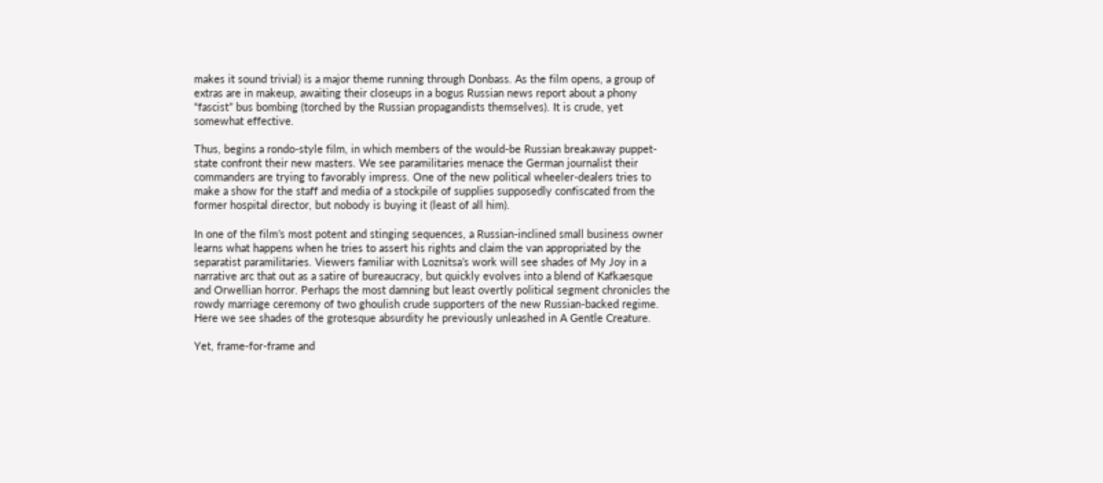makes it sound trivial) is a major theme running through Donbass. As the film opens, a group of extras are in makeup, awaiting their closeups in a bogus Russian news report about a phony “fascist” bus bombing (torched by the Russian propagandists themselves). It is crude, yet somewhat effective.

Thus, begins a rondo-style film, in which members of the would-be Russian breakaway puppet-state confront their new masters. We see paramilitaries menace the German journalist their commanders are trying to favorably impress. One of the new political wheeler-dealers tries to make a show for the staff and media of a stockpile of supplies supposedly confiscated from the former hospital director, but nobody is buying it (least of all him).

In one of the film’s most potent and stinging sequences, a Russian-inclined small business owner learns what happens when he tries to assert his rights and claim the van appropriated by the separatist paramilitaries. Viewers familiar with Loznitsa’s work will see shades of My Joy in a narrative arc that out as a satire of bureaucracy, but quickly evolves into a blend of Kafkaesque and Orwellian horror. Perhaps the most damning but least overtly political segment chronicles the rowdy marriage ceremony of two ghoulish crude supporters of the new Russian-backed regime. Here we see shades of the grotesque absurdity he previously unleashed in A Gentle Creature.

Yet, frame-for-frame and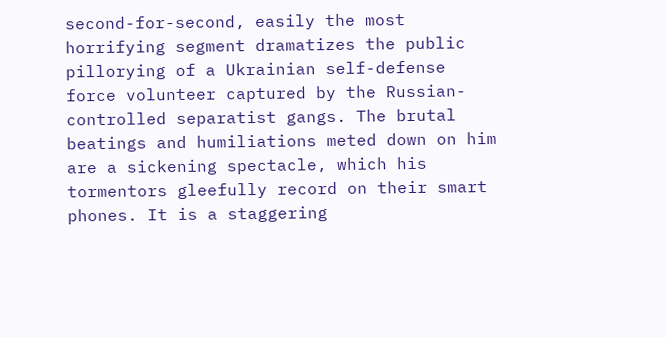second-for-second, easily the most horrifying segment dramatizes the public pillorying of a Ukrainian self-defense force volunteer captured by the Russian-controlled separatist gangs. The brutal beatings and humiliations meted down on him are a sickening spectacle, which his tormentors gleefully record on their smart phones. It is a staggering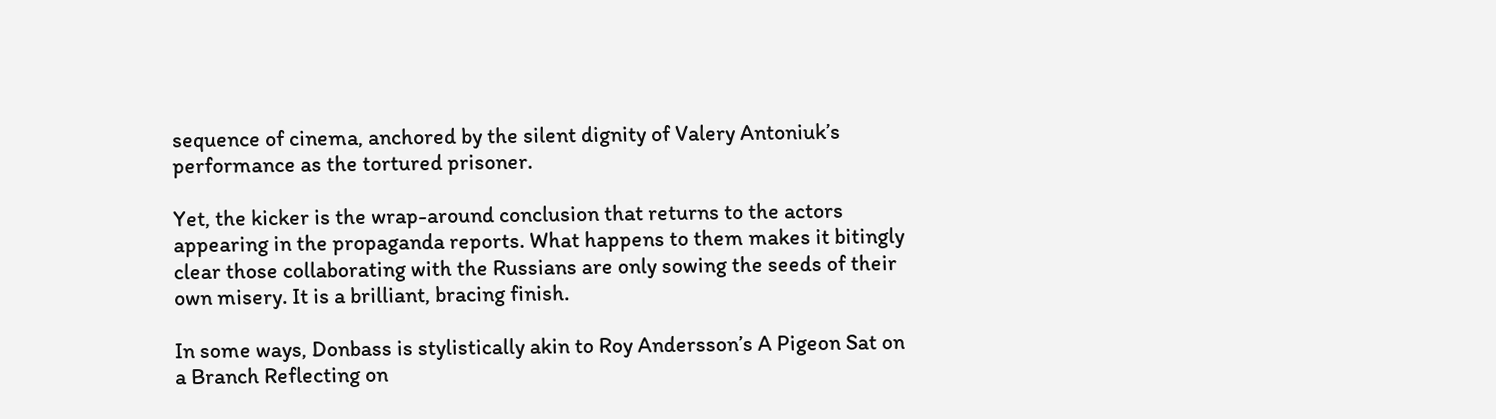sequence of cinema, anchored by the silent dignity of Valery Antoniuk’s performance as the tortured prisoner.

Yet, the kicker is the wrap-around conclusion that returns to the actors appearing in the propaganda reports. What happens to them makes it bitingly clear those collaborating with the Russians are only sowing the seeds of their own misery. It is a brilliant, bracing finish.

In some ways, Donbass is stylistically akin to Roy Andersson’s A Pigeon Sat on a Branch Reflecting on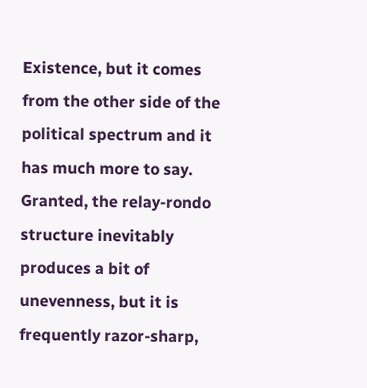Existence, but it comes from the other side of the political spectrum and it has much more to say. Granted, the relay-rondo structure inevitably produces a bit of unevenness, but it is frequently razor-sharp,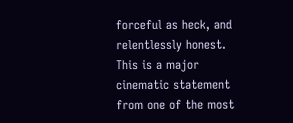forceful as heck, and relentlessly honest. This is a major cinematic statement from one of the most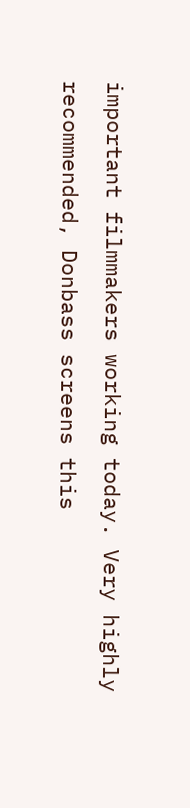important filmmakers working today. Very highly recommended, Donbass screens this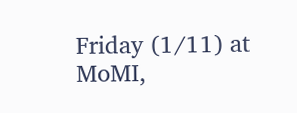Friday (1/11) at MoMI,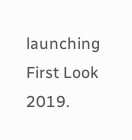launching First Look 2019.